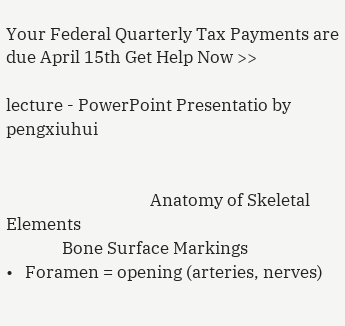Your Federal Quarterly Tax Payments are due April 15th Get Help Now >>

lecture - PowerPoint Presentatio by pengxiuhui


                                    Anatomy of Skeletal Elements
              Bone Surface Markings
•   Foramen = opening (arteries, nerves)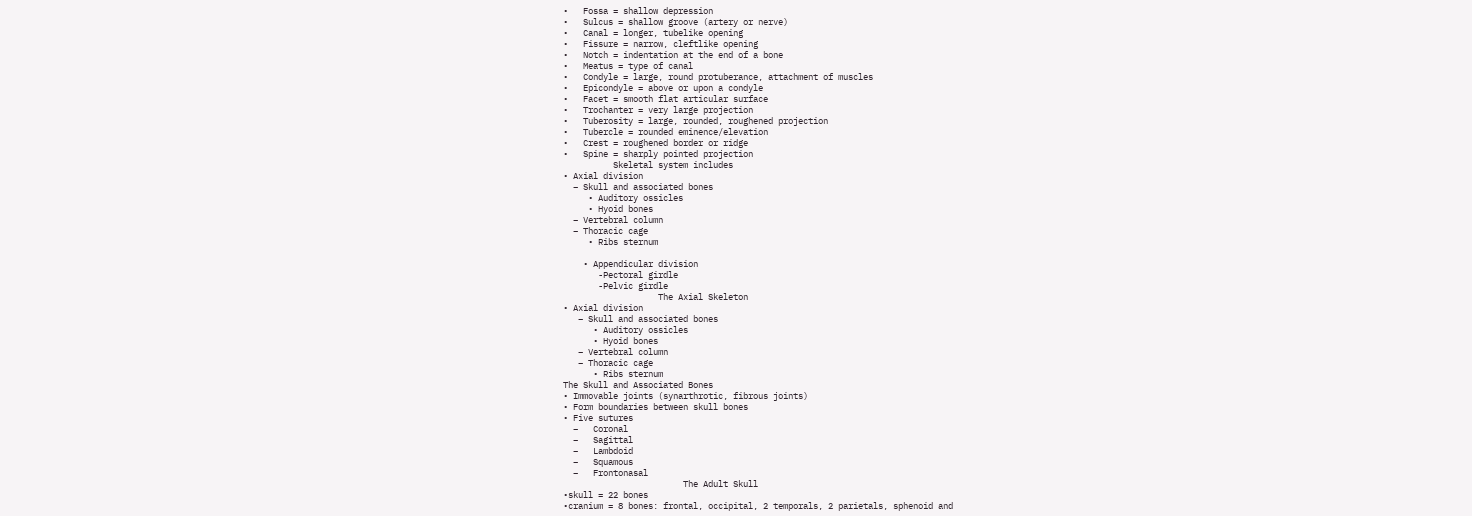•   Fossa = shallow depression
•   Sulcus = shallow groove (artery or nerve)
•   Canal = longer, tubelike opening
•   Fissure = narrow, cleftlike opening
•   Notch = indentation at the end of a bone
•   Meatus = type of canal
•   Condyle = large, round protuberance, attachment of muscles
•   Epicondyle = above or upon a condyle
•   Facet = smooth flat articular surface
•   Trochanter = very large projection
•   Tuberosity = large, rounded, roughened projection
•   Tubercle = rounded eminence/elevation
•   Crest = roughened border or ridge
•   Spine = sharply pointed projection
          Skeletal system includes
• Axial division
  – Skull and associated bones
     • Auditory ossicles
     • Hyoid bones
  – Vertebral column
  – Thoracic cage
     • Ribs sternum

    • Appendicular division
       -Pectoral girdle
       -Pelvic girdle
                   The Axial Skeleton
• Axial division
   – Skull and associated bones
      • Auditory ossicles
      • Hyoid bones
   – Vertebral column
   – Thoracic cage
      • Ribs sternum
The Skull and Associated Bones
• Immovable joints (synarthrotic, fibrous joints)
• Form boundaries between skull bones
• Five sutures
  –   Coronal
  –   Sagittal
  –   Lambdoid
  –   Squamous
  –   Frontonasal
                        The Adult Skull
•skull = 22 bones
•cranium = 8 bones: frontal, occipital, 2 temporals, 2 parietals, sphenoid and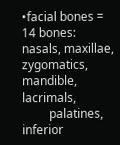•facial bones = 14 bones: nasals, maxillae, zygomatics, mandible, lacrimals,
         palatines, inferior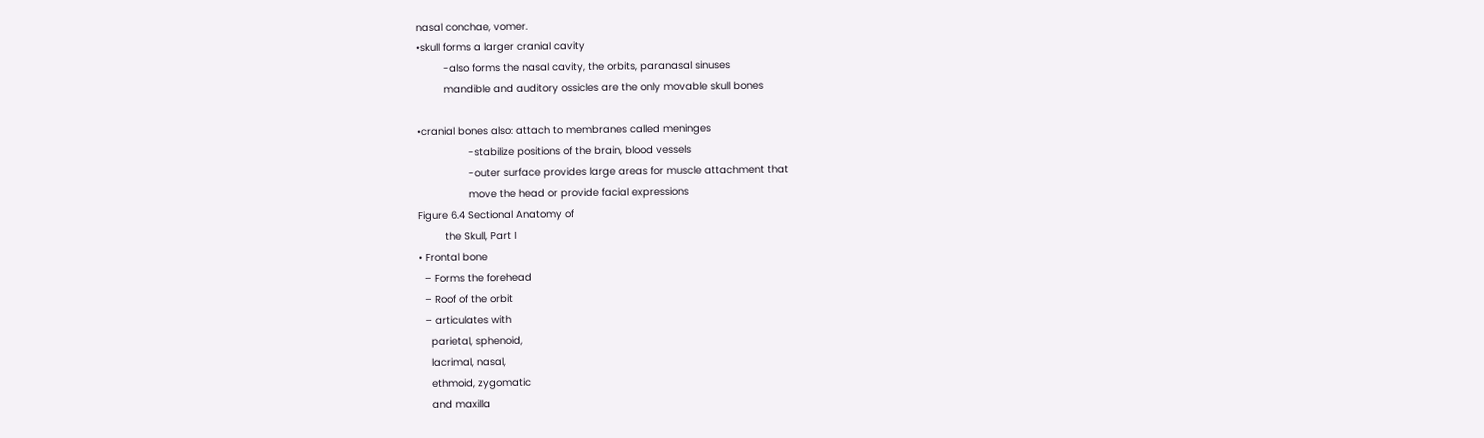nasal conchae, vomer.
•skull forms a larger cranial cavity
         -also forms the nasal cavity, the orbits, paranasal sinuses
         mandible and auditory ossicles are the only movable skull bones

•cranial bones also: attach to membranes called meninges
                 -stabilize positions of the brain, blood vessels
                 -outer surface provides large areas for muscle attachment that
                 move the head or provide facial expressions
Figure 6.4 Sectional Anatomy of
         the Skull, Part I
• Frontal bone
  – Forms the forehead
  – Roof of the orbit
  – articulates with
    parietal, sphenoid,
    lacrimal, nasal,
    ethmoid, zygomatic
    and maxilla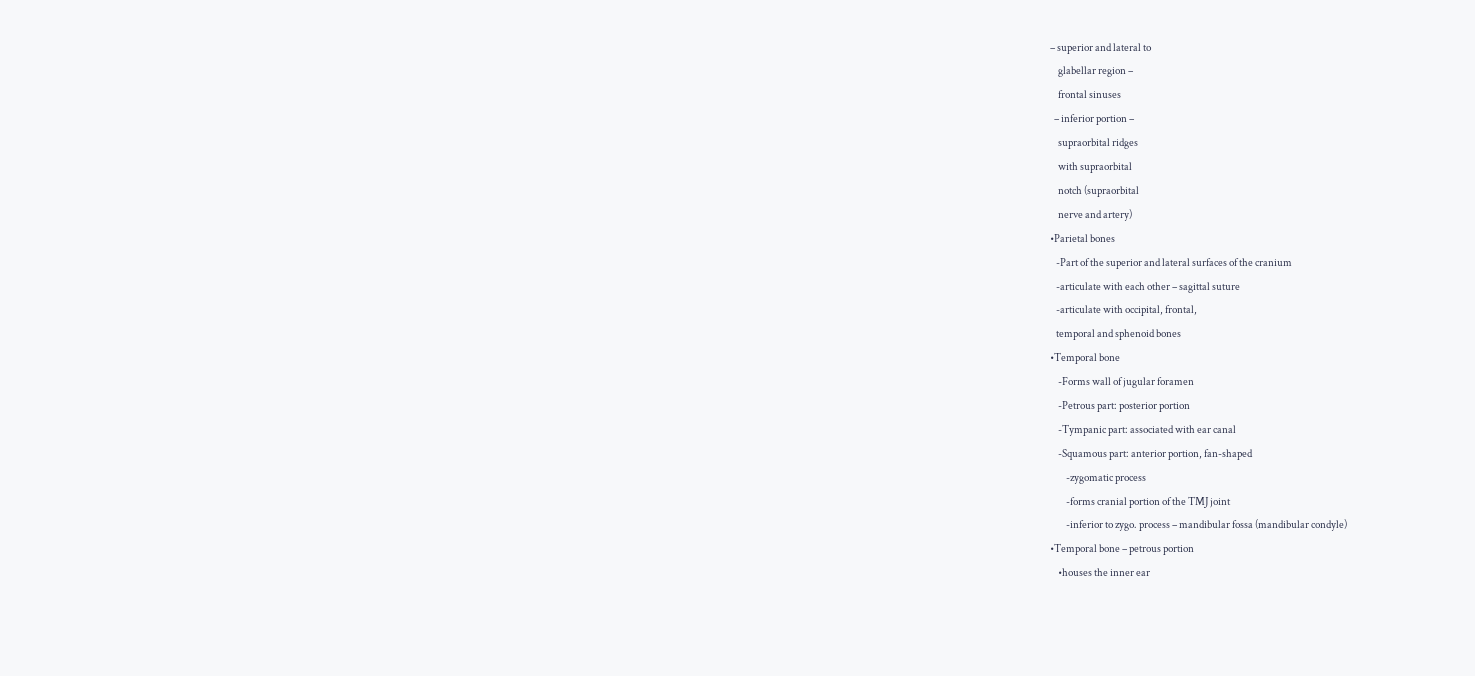– superior and lateral to
    glabellar region –
    frontal sinuses
  – inferior portion –
    supraorbital ridges
    with supraorbital
    notch (supraorbital
    nerve and artery)
•Parietal bones
   -Part of the superior and lateral surfaces of the cranium
   -articulate with each other – sagittal suture
   -articulate with occipital, frontal,
   temporal and sphenoid bones
•Temporal bone
    -Forms wall of jugular foramen
    -Petrous part: posterior portion
    -Tympanic part: associated with ear canal
    -Squamous part: anterior portion, fan-shaped
        -zygomatic process
        -forms cranial portion of the TMJ joint
        -inferior to zygo. process – mandibular fossa (mandibular condyle)
•Temporal bone – petrous portion
    •houses the inner ear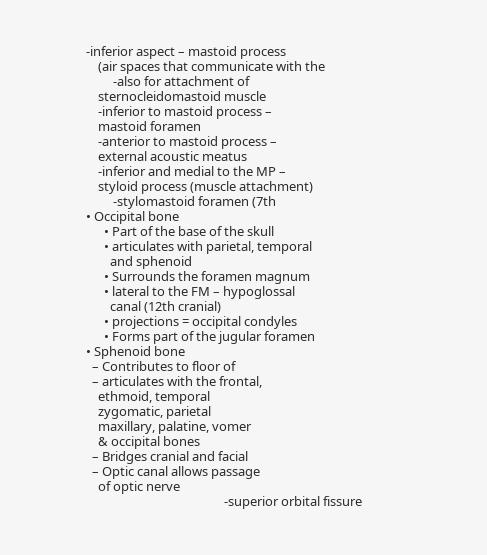-inferior aspect – mastoid process
    (air spaces that communicate with the
         -also for attachment of
    sternocleidomastoid muscle
    -inferior to mastoid process –
    mastoid foramen
    -anterior to mastoid process –
    external acoustic meatus
    -inferior and medial to the MP –
    styloid process (muscle attachment)
         -stylomastoid foramen (7th
• Occipital bone
      • Part of the base of the skull
      • articulates with parietal, temporal
        and sphenoid
      • Surrounds the foramen magnum
      • lateral to the FM – hypoglossal
        canal (12th cranial)
      • projections = occipital condyles
      • Forms part of the jugular foramen
• Sphenoid bone
  – Contributes to floor of
  – articulates with the frontal,
    ethmoid, temporal
    zygomatic, parietal
    maxillary, palatine, vomer
    & occipital bones
  – Bridges cranial and facial
  – Optic canal allows passage
    of optic nerve
                                              -superior orbital fissure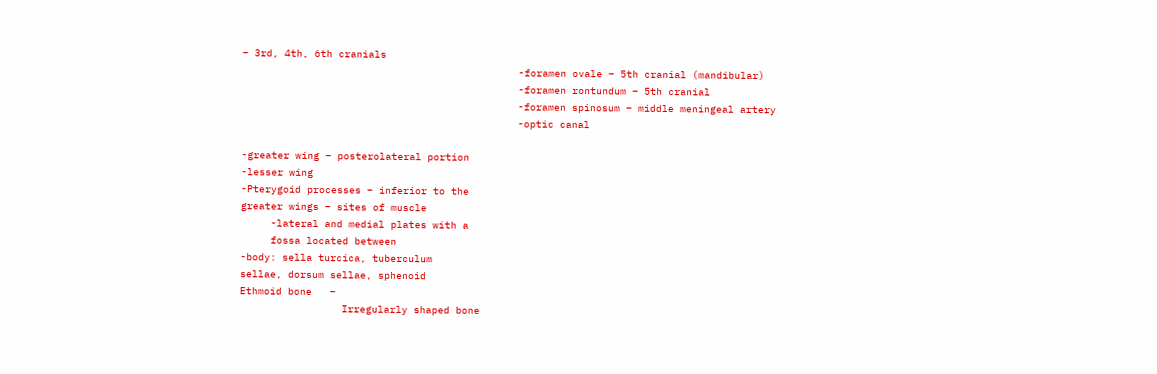– 3rd, 4th, 6th cranials
                                              -foramen ovale – 5th cranial (mandibular)
                                              -foramen rontundum – 5th cranial
                                              -foramen spinosum – middle meningeal artery
                                              -optic canal

-greater wing – posterolateral portion
-lesser wing
-Pterygoid processes – inferior to the
greater wings – sites of muscle
     -lateral and medial plates with a
     fossa located between
-body: sella turcica, tuberculum
sellae, dorsum sellae, sphenoid
Ethmoid bone   –
                 Irregularly shaped bone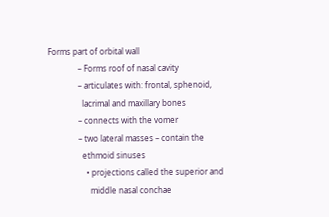Forms part of orbital wall
               – Forms roof of nasal cavity
               – articulates with: frontal, sphenoid,
                 lacrimal and maxillary bones
               – connects with the vomer
               – two lateral masses – contain the
                 ethmoid sinuses
                   • projections called the superior and
                     middle nasal conchae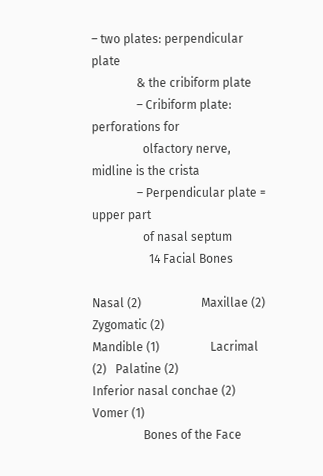– two plates: perpendicular plate
               & the cribiform plate
               – Cribiform plate: perforations for
                 olfactory nerve, midline is the crista
               – Perpendicular plate = upper part
                 of nasal septum
                   14 Facial Bones

Nasal (2)                    Maxillae (2)   Zygomatic (2)
Mandible (1)                 Lacrimal (2)   Palatine (2)
Inferior nasal conchae (2)                  Vomer (1)
                 Bones of the Face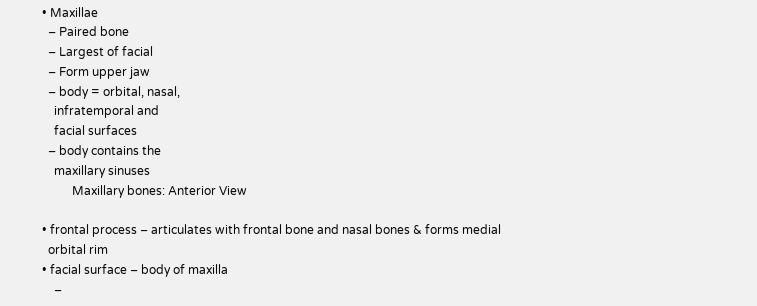• Maxillae
  – Paired bone
  – Largest of facial
  – Form upper jaw
  – body = orbital, nasal,
    infratemporal and
    facial surfaces
  – body contains the
    maxillary sinuses
          Maxillary bones: Anterior View

• frontal process – articulates with frontal bone and nasal bones & forms medial
  orbital rim
• facial surface – body of maxilla
    –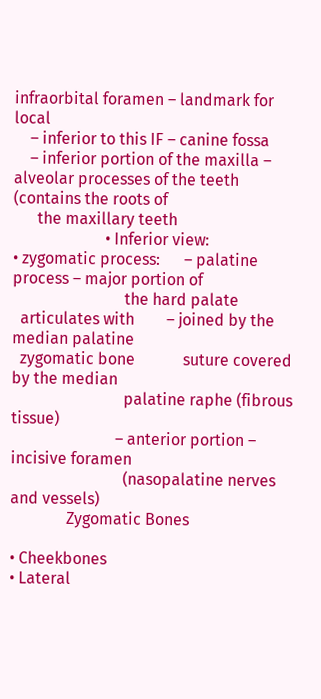infraorbital foramen – landmark for local
    – inferior to this IF – canine fossa
    – inferior portion of the maxilla – alveolar processes of the teeth (contains the roots of
      the maxillary teeth
                       • Inferior view:
• zygomatic process:      – palatine process – major portion of
                            the hard palate
  articulates with        – joined by the median palatine
  zygomatic bone            suture covered by the median
                            palatine raphe (fibrous tissue)
                          – anterior portion – incisive foramen
                            (nasopalatine nerves and vessels)
              Zygomatic Bones

• Cheekbones
• Lateral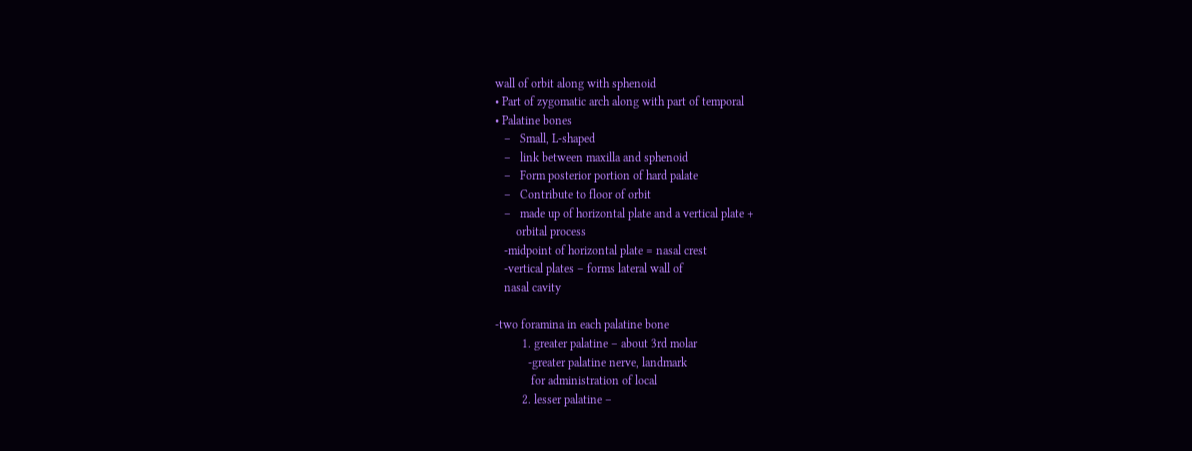wall of orbit along with sphenoid
• Part of zygomatic arch along with part of temporal
• Palatine bones
   –   Small, L-shaped
   –   link between maxilla and sphenoid
   –   Form posterior portion of hard palate
   –   Contribute to floor of orbit
   –   made up of horizontal plate and a vertical plate +
       orbital process
   -midpoint of horizontal plate = nasal crest
   -vertical plates – forms lateral wall of
   nasal cavity

-two foramina in each palatine bone
         1. greater palatine – about 3rd molar
           -greater palatine nerve, landmark
            for administration of local
         2. lesser palatine –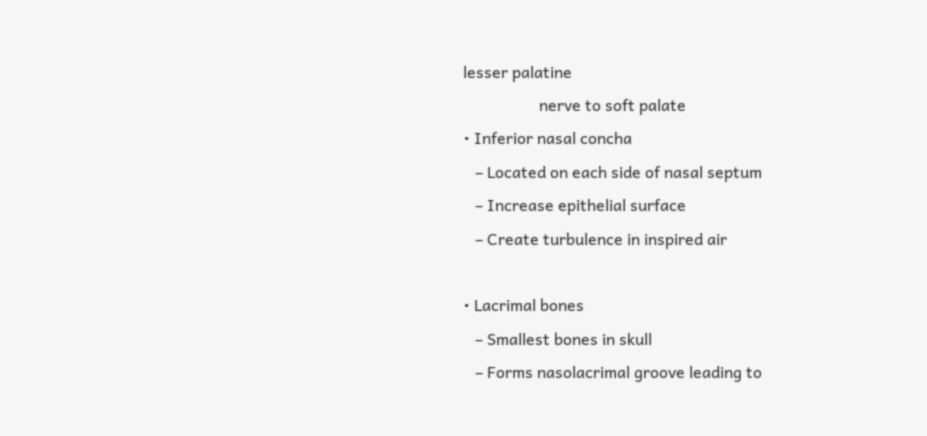lesser palatine
                   nerve to soft palate
• Inferior nasal concha
   – Located on each side of nasal septum
   – Increase epithelial surface
   – Create turbulence in inspired air

• Lacrimal bones
   – Smallest bones in skull
   – Forms nasolacrimal groove leading to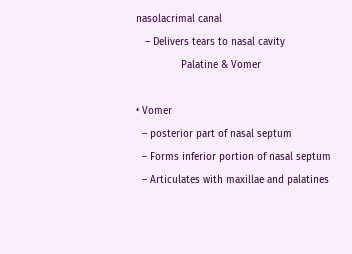nasolacrimal canal
   – Delivers tears to nasal cavity
               Palatine & Vomer

• Vomer
  – posterior part of nasal septum
  – Forms inferior portion of nasal septum
  – Articulates with maxillae and palatines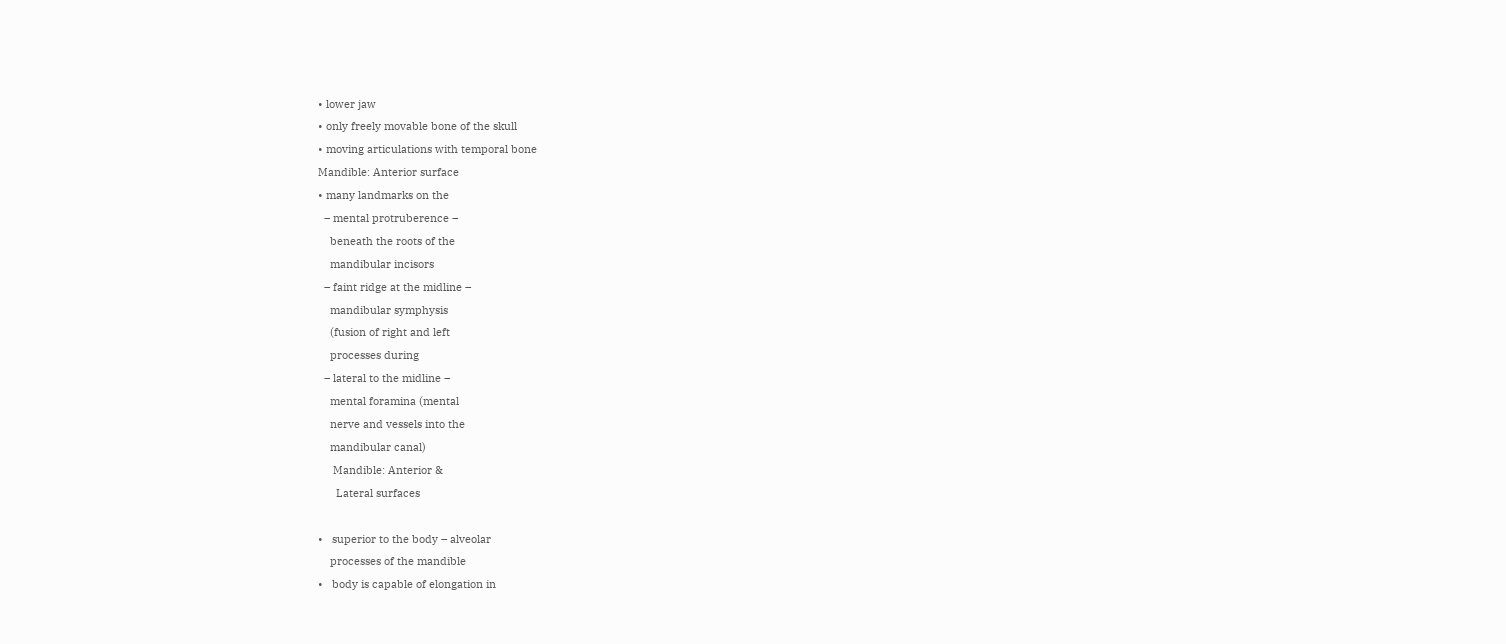• lower jaw
• only freely movable bone of the skull
• moving articulations with temporal bone
Mandible: Anterior surface
• many landmarks on the
  – mental protruberence –
    beneath the roots of the
    mandibular incisors
  – faint ridge at the midline –
    mandibular symphysis
    (fusion of right and left
    processes during
  – lateral to the midline –
    mental foramina (mental
    nerve and vessels into the
    mandibular canal)
     Mandible: Anterior &
      Lateral surfaces

•   superior to the body – alveolar
    processes of the mandible
•   body is capable of elongation in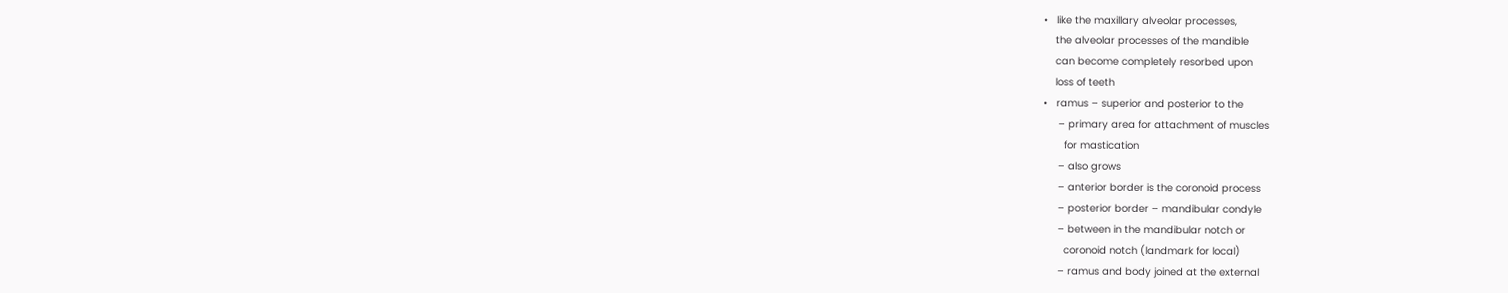•   like the maxillary alveolar processes,
    the alveolar processes of the mandible
    can become completely resorbed upon
    loss of teeth
•   ramus – superior and posterior to the
     – primary area for attachment of muscles
       for mastication
     – also grows
     – anterior border is the coronoid process
     – posterior border – mandibular condyle
     – between in the mandibular notch or
       coronoid notch (landmark for local)
     – ramus and body joined at the external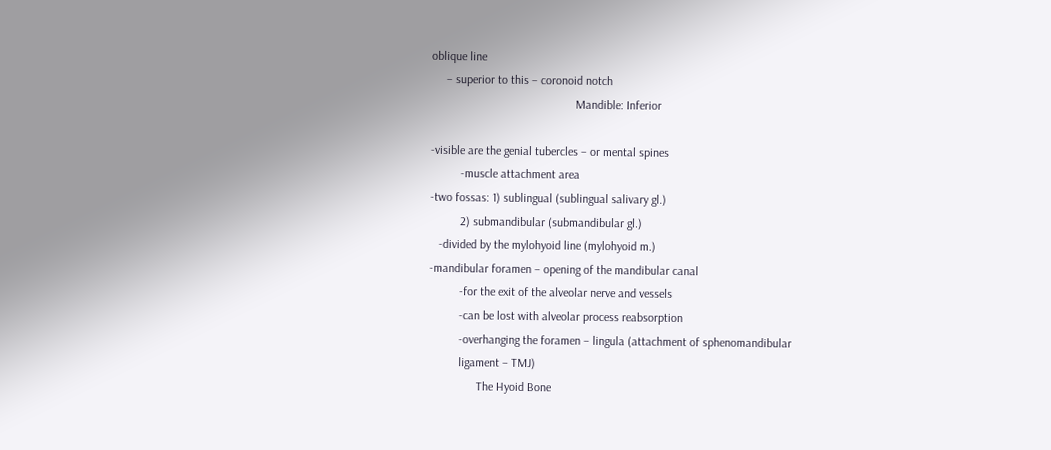oblique line
     – superior to this – coronoid notch
                                                Mandible: Inferior

-visible are the genial tubercles – or mental spines
          -muscle attachment area
-two fossas: 1) sublingual (sublingual salivary gl.)
          2) submandibular (submandibular gl.)
   -divided by the mylohyoid line (mylohyoid m.)
-mandibular foramen – opening of the mandibular canal
          -for the exit of the alveolar nerve and vessels
          -can be lost with alveolar process reabsorption
          -overhanging the foramen – lingula (attachment of sphenomandibular
          ligament – TMJ)
                The Hyoid Bone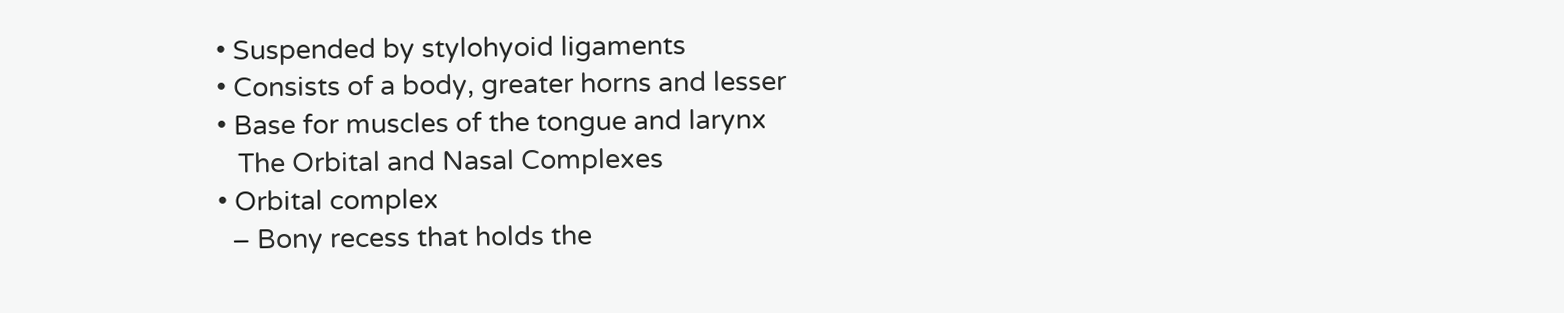• Suspended by stylohyoid ligaments
• Consists of a body, greater horns and lesser
• Base for muscles of the tongue and larynx
   The Orbital and Nasal Complexes
• Orbital complex
  – Bony recess that holds the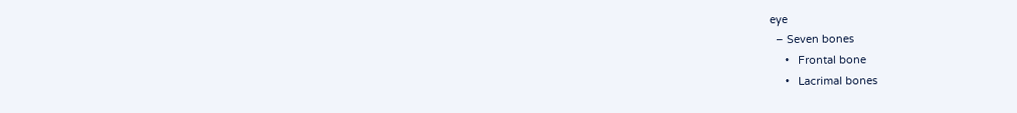eye
  – Seven bones
     •   Frontal bone
     •   Lacrimal bones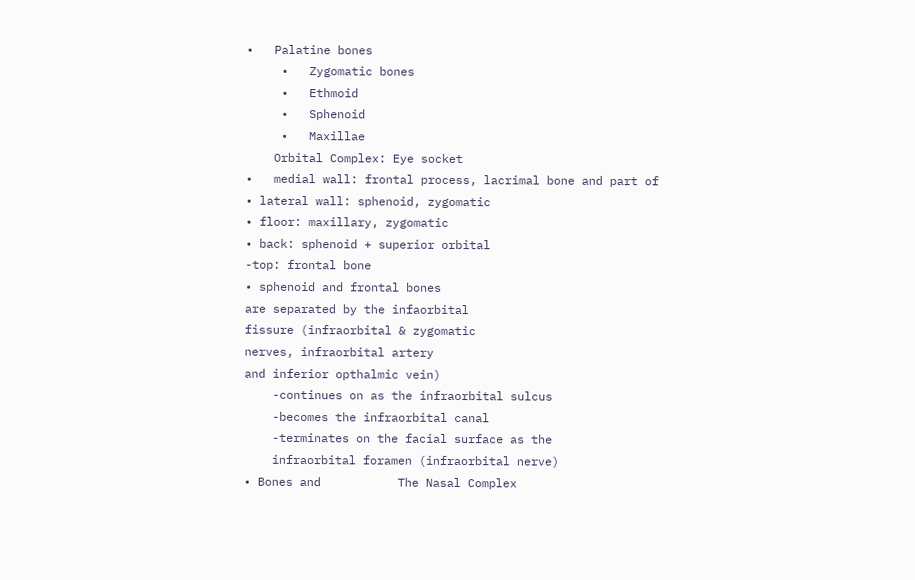•   Palatine bones
     •   Zygomatic bones
     •   Ethmoid
     •   Sphenoid
     •   Maxillae
    Orbital Complex: Eye socket
•   medial wall: frontal process, lacrimal bone and part of
• lateral wall: sphenoid, zygomatic
• floor: maxillary, zygomatic
• back: sphenoid + superior orbital
-top: frontal bone
• sphenoid and frontal bones
are separated by the infaorbital
fissure (infraorbital & zygomatic
nerves, infraorbital artery
and inferior opthalmic vein)
    -continues on as the infraorbital sulcus
    -becomes the infraorbital canal
    -terminates on the facial surface as the
    infraorbital foramen (infraorbital nerve)
• Bones and           The Nasal Complex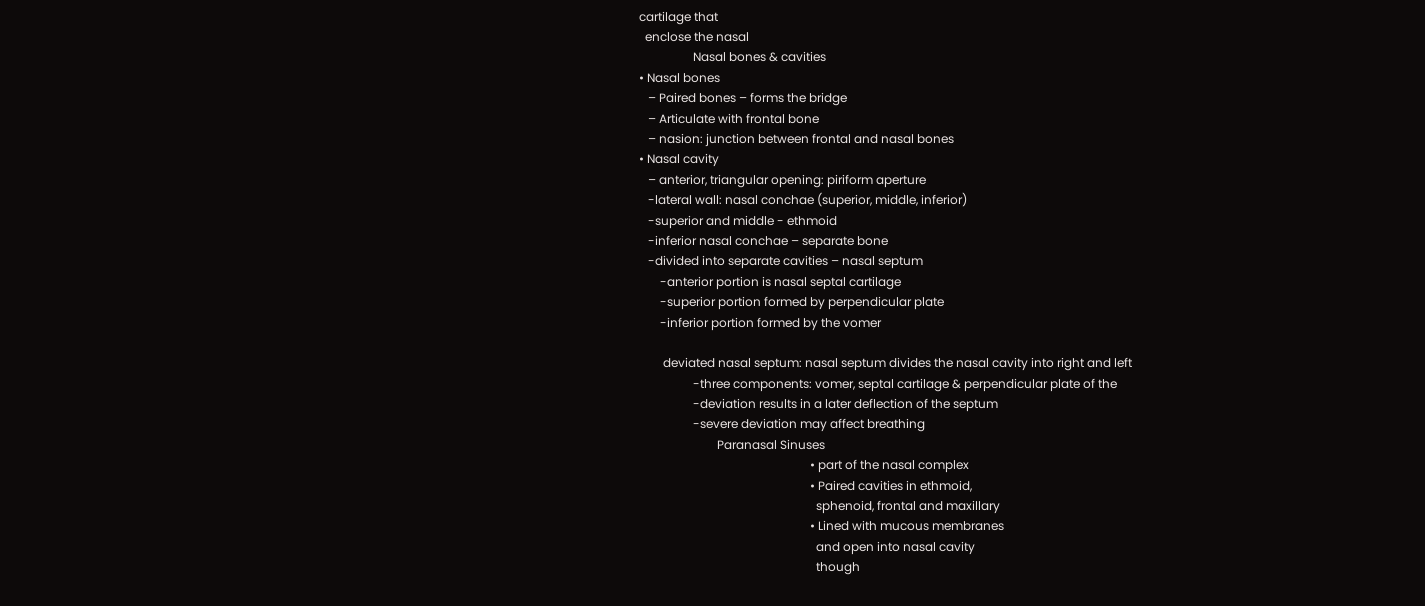cartilage that
  enclose the nasal
                  Nasal bones & cavities
• Nasal bones
   – Paired bones – forms the bridge
   – Articulate with frontal bone
   – nasion: junction between frontal and nasal bones
• Nasal cavity
   – anterior, triangular opening: piriform aperture
   -lateral wall: nasal conchae (superior, middle, inferior)
   -superior and middle - ethmoid
   -inferior nasal conchae – separate bone
   -divided into separate cavities – nasal septum
       -anterior portion is nasal septal cartilage
       -superior portion formed by perpendicular plate
       -inferior portion formed by the vomer

        deviated nasal septum: nasal septum divides the nasal cavity into right and left
                  -three components: vomer, septal cartilage & perpendicular plate of the
                  -deviation results in a later deflection of the septum
                  -severe deviation may affect breathing
                          Paranasal Sinuses
                                                         • part of the nasal complex
                                                         • Paired cavities in ethmoid,
                                                           sphenoid, frontal and maxillary
                                                         • Lined with mucous membranes
                                                           and open into nasal cavity
                                                           though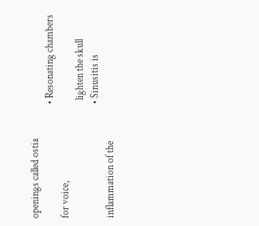openings called ostia
                                                         • Resonating chambers for voice,
                                                           lighten the skull
                                                         • Sinusitis is inflammation of the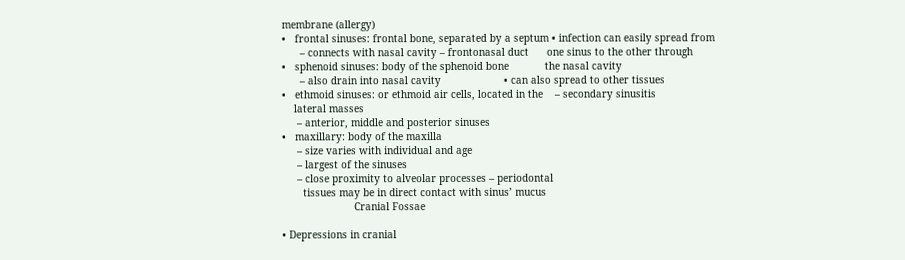membrane (allergy)
•   frontal sinuses: frontal bone, separated by a septum • infection can easily spread from
      – connects with nasal cavity – frontonasal duct      one sinus to the other through
•   sphenoid sinuses: body of the sphenoid bone            the nasal cavity
      – also drain into nasal cavity                     • can also spread to other tissues
•   ethmoid sinuses: or ethmoid air cells, located in the    – secondary sinusitis
    lateral masses
     – anterior, middle and posterior sinuses
•   maxillary: body of the maxilla
     – size varies with individual and age
     – largest of the sinuses
     – close proximity to alveolar processes – periodontal
       tissues may be in direct contact with sinus’ mucus
                        Cranial Fossae

• Depressions in cranial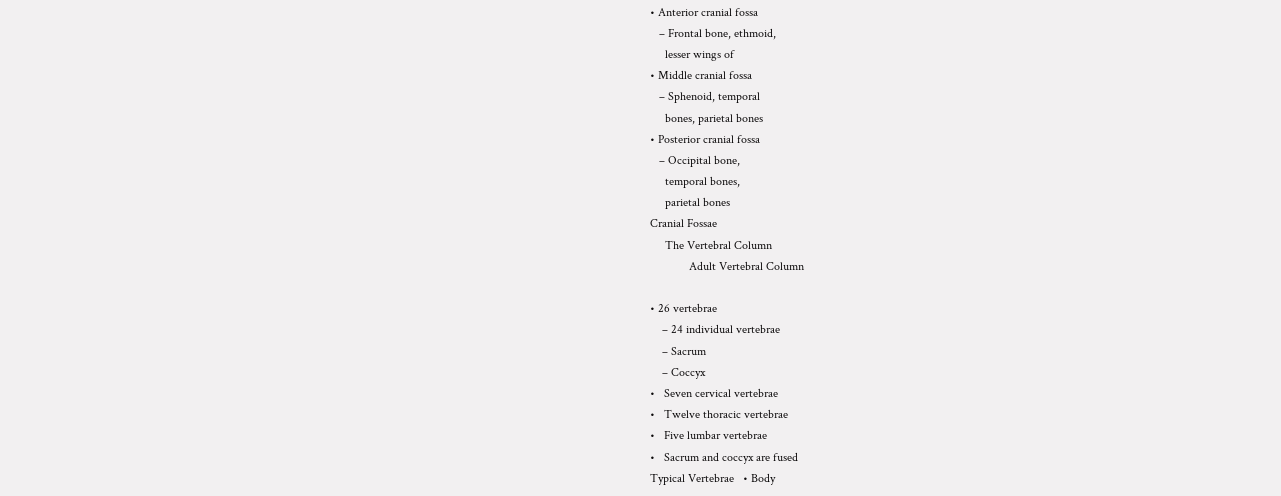• Anterior cranial fossa
   – Frontal bone, ethmoid,
     lesser wings of
• Middle cranial fossa
   – Sphenoid, temporal
     bones, parietal bones
• Posterior cranial fossa
   – Occipital bone,
     temporal bones,
     parietal bones
Cranial Fossae
     The Vertebral Column
             Adult Vertebral Column

• 26 vertebrae
    – 24 individual vertebrae
    – Sacrum
    – Coccyx
•   Seven cervical vertebrae
•   Twelve thoracic vertebrae
•   Five lumbar vertebrae
•   Sacrum and coccyx are fused
Typical Vertebrae   • Body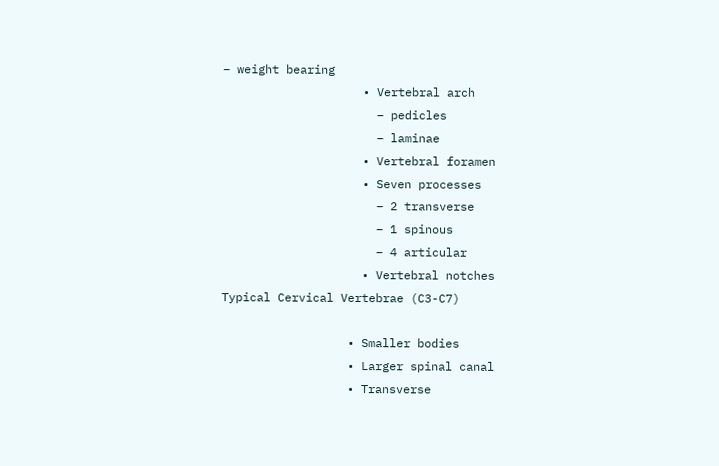– weight bearing
                    • Vertebral arch
                      – pedicles
                      – laminae
                    • Vertebral foramen
                    • Seven processes
                      – 2 transverse
                      – 1 spinous
                      – 4 articular
                    • Vertebral notches
Typical Cervical Vertebrae (C3-C7)

                  • Smaller bodies
                  • Larger spinal canal
                  • Transverse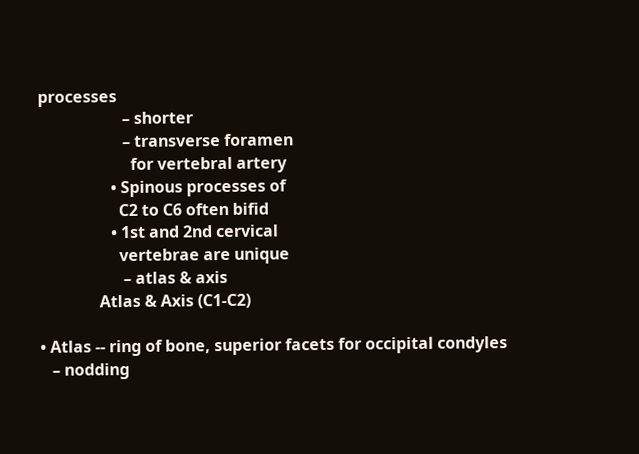processes
                     – shorter
                     – transverse foramen
                       for vertebral artery
                  • Spinous processes of
                    C2 to C6 often bifid
                  • 1st and 2nd cervical
                    vertebrae are unique
                     – atlas & axis
               Atlas & Axis (C1-C2)

• Atlas -- ring of bone, superior facets for occipital condyles
   – nodding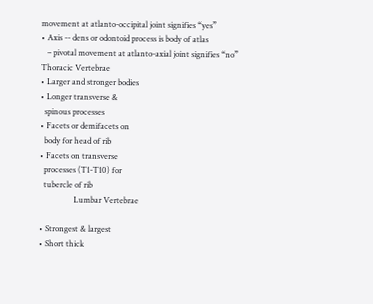movement at atlanto-occipital joint signifies “yes”
• Axis -- dens or odontoid process is body of atlas
   – pivotal movement at atlanto-axial joint signifies “no”
Thoracic Vertebrae
• Larger and stronger bodies
• Longer transverse &
  spinous processes
• Facets or demifacets on
  body for head of rib
• Facets on transverse
  processes (T1-T10) for
  tubercle of rib
                 Lumbar Vertebrae

• Strongest & largest
• Short thick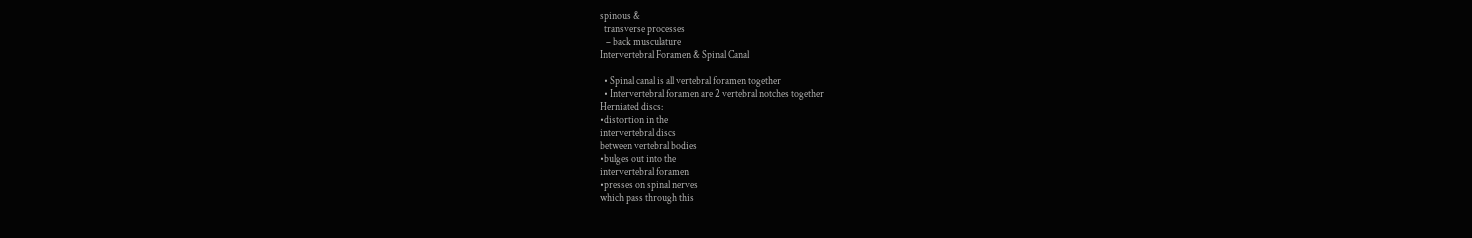spinous &
  transverse processes
   – back musculature
Intervertebral Foramen & Spinal Canal

  • Spinal canal is all vertebral foramen together
  • Intervertebral foramen are 2 vertebral notches together
Herniated discs:
•distortion in the
intervertebral discs
between vertebral bodies
•bulges out into the
intervertebral foramen
•presses on spinal nerves
which pass through this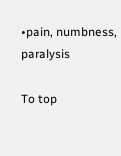•pain, numbness, paralysis

To top